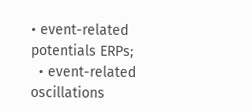• event-related potentials ERPs;
  • event-related oscillations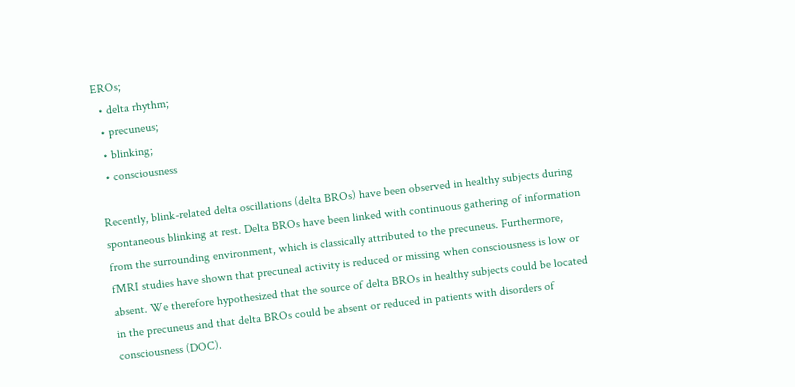EROs;
  • delta rhythm;
  • precuneus;
  • blinking;
  • consciousness

Recently, blink-related delta oscillations (delta BROs) have been observed in healthy subjects during spontaneous blinking at rest. Delta BROs have been linked with continuous gathering of information from the surrounding environment, which is classically attributed to the precuneus. Furthermore, fMRI studies have shown that precuneal activity is reduced or missing when consciousness is low or absent. We therefore hypothesized that the source of delta BROs in healthy subjects could be located in the precuneus and that delta BROs could be absent or reduced in patients with disorders of consciousness (DOC).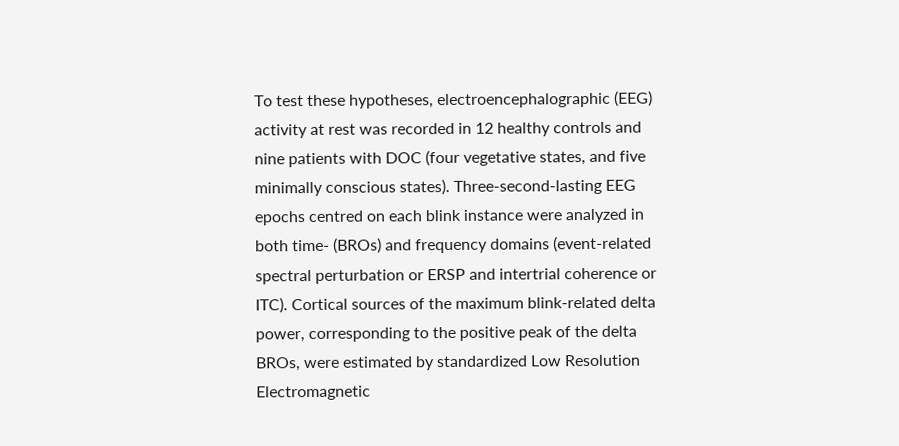To test these hypotheses, electroencephalographic (EEG) activity at rest was recorded in 12 healthy controls and nine patients with DOC (four vegetative states, and five minimally conscious states). Three-second-lasting EEG epochs centred on each blink instance were analyzed in both time- (BROs) and frequency domains (event-related spectral perturbation or ERSP and intertrial coherence or ITC). Cortical sources of the maximum blink-related delta power, corresponding to the positive peak of the delta BROs, were estimated by standardized Low Resolution Electromagnetic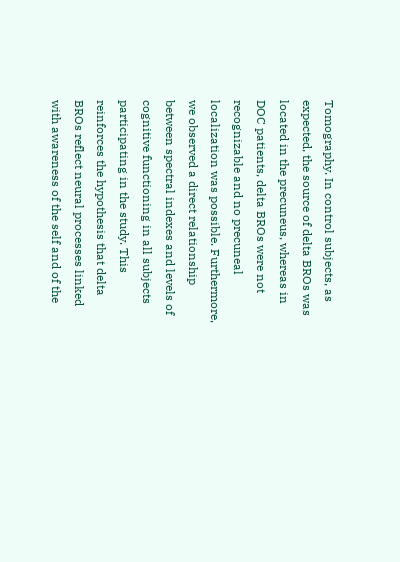Tomography. In control subjects, as expected, the source of delta BROs was located in the precuneus, whereas in DOC patients, delta BROs were not recognizable and no precuneal localization was possible. Furthermore, we observed a direct relationship between spectral indexes and levels of cognitive functioning in all subjects participating in the study. This reinforces the hypothesis that delta BROs reflect neural processes linked with awareness of the self and of the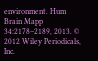environment. Hum Brain Mapp 34:2178–2189, 2013. © 2012 Wiley Periodicals, Inc.